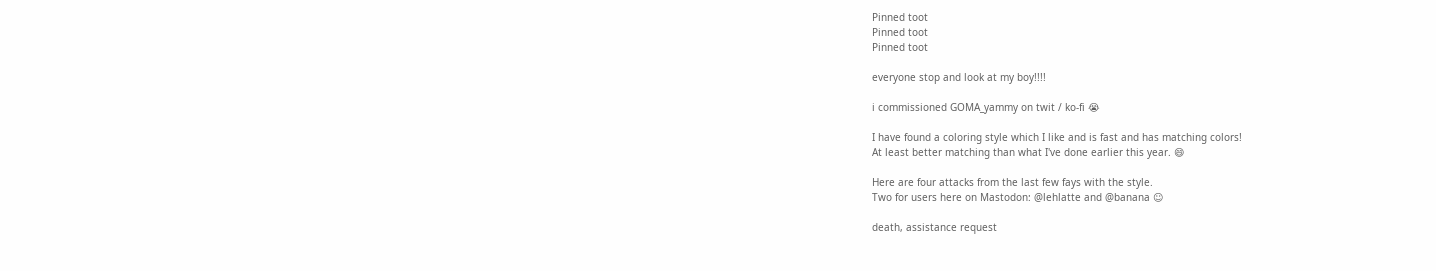Pinned toot
Pinned toot
Pinned toot

everyone stop and look at my boy!!!!

i commissioned GOMA_yammy on twit / ko-fi 😭

I have found a coloring style which I like and is fast and has matching colors!
At least better matching than what I've done earlier this year. 😄

Here are four attacks from the last few fays with the style.
Two for users here on Mastodon: @lehlatte and @banana ☺

death, assistance request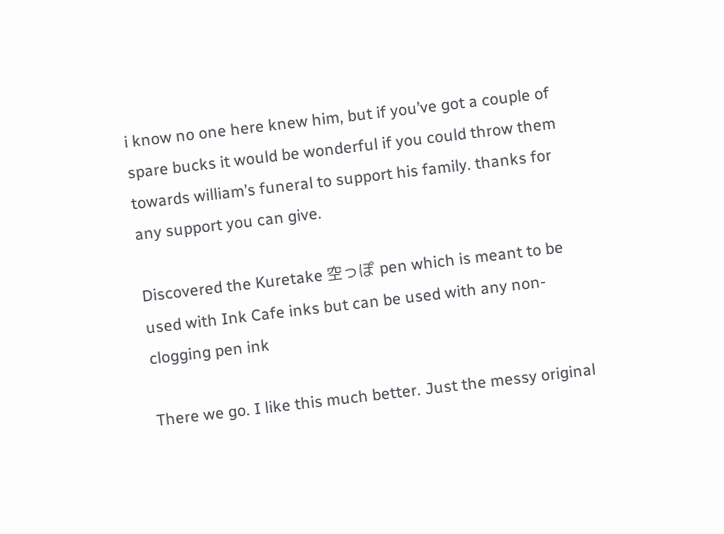i know no one here knew him, but if you’ve got a couple of spare bucks it would be wonderful if you could throw them towards william’s funeral to support his family. thanks for any support you can give.

Discovered the Kuretake 空っぽ pen which is meant to be used with Ink Cafe inks but can be used with any non-clogging pen ink

There we go. I like this much better. Just the messy original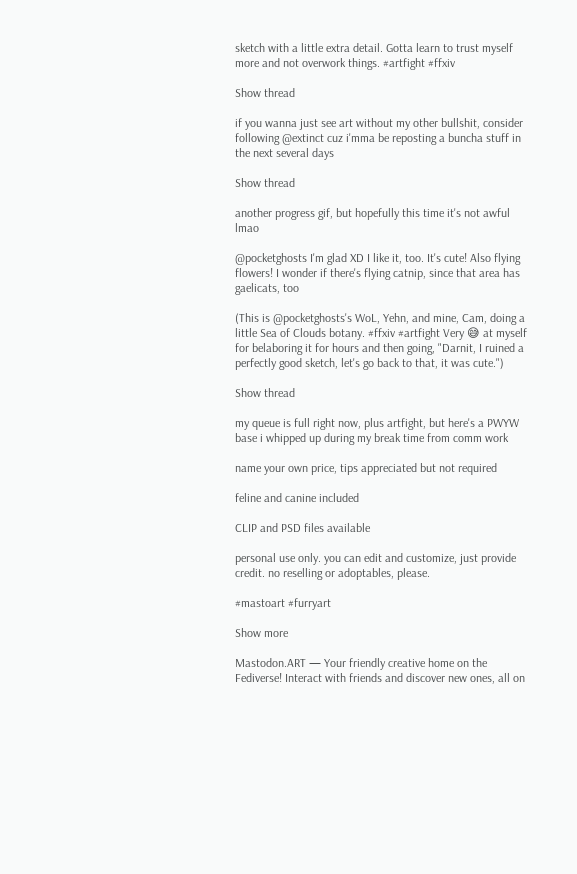sketch with a little extra detail. Gotta learn to trust myself more and not overwork things. #artfight #ffxiv

Show thread

if you wanna just see art without my other bullshit, consider following @extinct cuz i'mma be reposting a buncha stuff in the next several days

Show thread

another progress gif, but hopefully this time it's not awful lmao

@pocketghosts I'm glad XD I like it, too. It's cute! Also flying flowers! I wonder if there's flying catnip, since that area has gaelicats, too

(This is @pocketghosts's WoL, Yehn, and mine, Cam, doing a little Sea of Clouds botany. #ffxiv #artfight Very 😅 at myself for belaboring it for hours and then going, "Darnit, I ruined a perfectly good sketch, let's go back to that, it was cute.")

Show thread

my queue is full right now, plus artfight, but here's a PWYW base i whipped up during my break time from comm work

name your own price, tips appreciated but not required

feline and canine included

CLIP and PSD files available

personal use only. you can edit and customize, just provide credit. no reselling or adoptables, please.

#mastoart #furryart

Show more

Mastodon.ART — Your friendly creative home on the Fediverse! Interact with friends and discover new ones, all on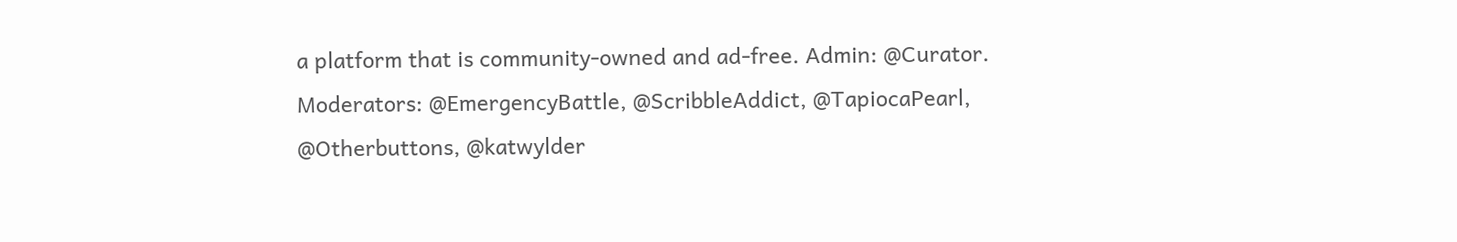a platform that is community-owned and ad-free. Admin: @Curator. Moderators: @EmergencyBattle, @ScribbleAddict, @TapiocaPearl, @Otherbuttons, @katwylder